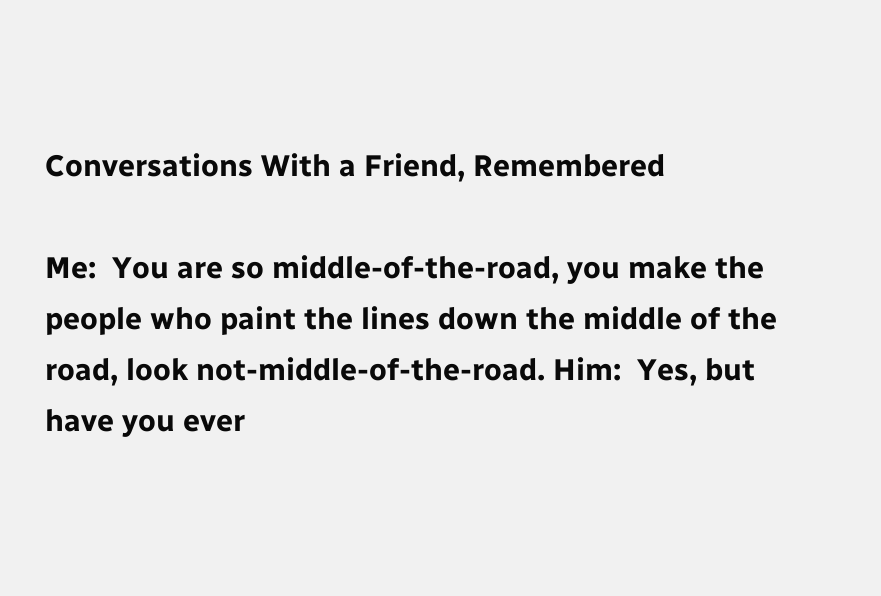Conversations With a Friend, Remembered

Me:  You are so middle-of-the-road, you make the people who paint the lines down the middle of the road, look not-middle-of-the-road. Him:  Yes, but have you ever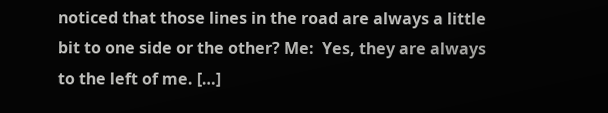noticed that those lines in the road are always a little bit to one side or the other? Me:  Yes, they are always to the left of me. […]